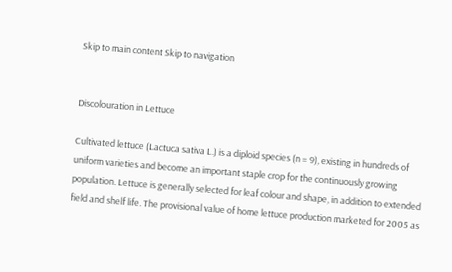Skip to main content Skip to navigation


Discolouration in Lettuce

Cultivated lettuce (Lactuca sativa L.) is a diploid species (n = 9), existing in hundreds of uniform varieties and become an important staple crop for the continuously growing population. Lettuce is generally selected for leaf colour and shape, in addition to extended field and shelf life. The provisional value of home lettuce production marketed for 2005 as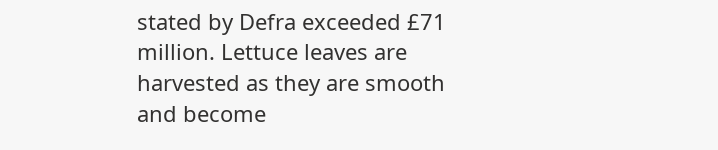stated by Defra exceeded £71 million. Lettuce leaves are harvested as they are smooth and become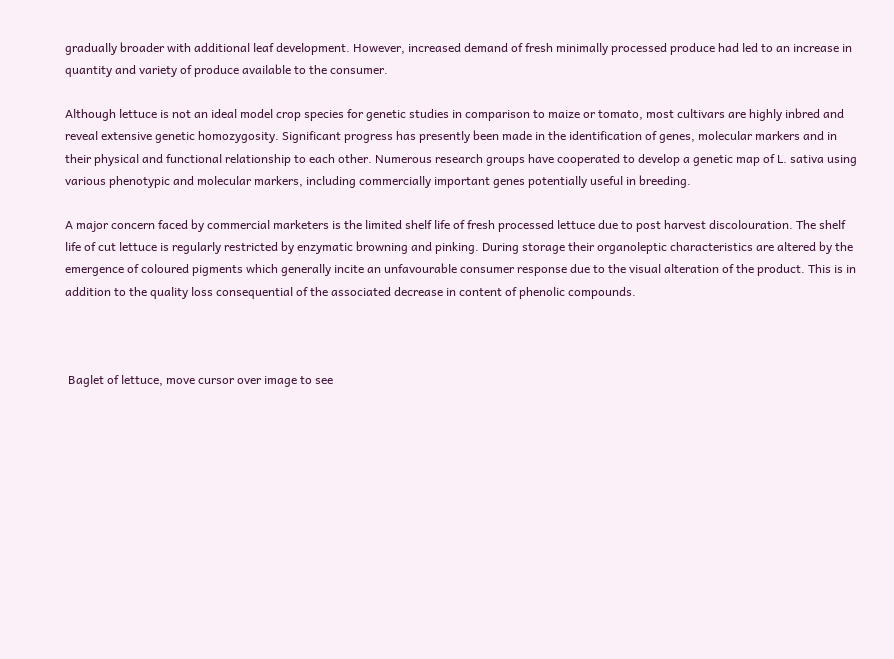gradually broader with additional leaf development. However, increased demand of fresh minimally processed produce had led to an increase in quantity and variety of produce available to the consumer.

Although lettuce is not an ideal model crop species for genetic studies in comparison to maize or tomato, most cultivars are highly inbred and reveal extensive genetic homozygosity. Significant progress has presently been made in the identification of genes, molecular markers and in their physical and functional relationship to each other. Numerous research groups have cooperated to develop a genetic map of L. sativa using various phenotypic and molecular markers, including commercially important genes potentially useful in breeding.

A major concern faced by commercial marketers is the limited shelf life of fresh processed lettuce due to post harvest discolouration. The shelf life of cut lettuce is regularly restricted by enzymatic browning and pinking. During storage their organoleptic characteristics are altered by the emergence of coloured pigments which generally incite an unfavourable consumer response due to the visual alteration of the product. This is in addition to the quality loss consequential of the associated decrease in content of phenolic compounds.



 Baglet of lettuce, move cursor over image to see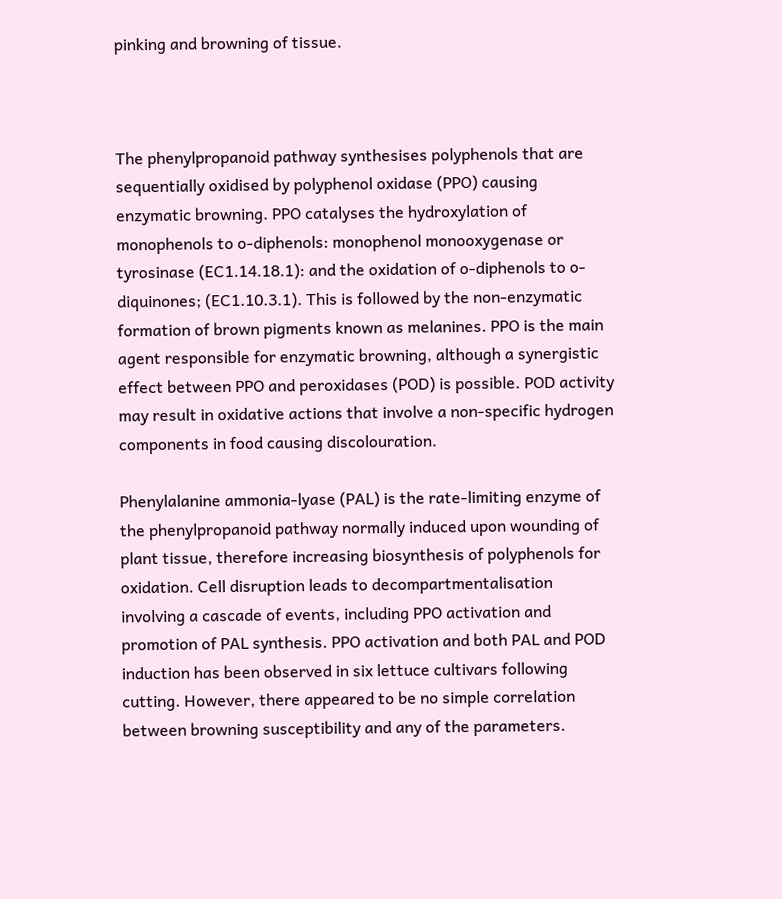pinking and browning of tissue.



The phenylpropanoid pathway synthesises polyphenols that are sequentially oxidised by polyphenol oxidase (PPO) causing enzymatic browning. PPO catalyses the hydroxylation of monophenols to o-diphenols: monophenol monooxygenase or tyrosinase (EC1.14.18.1): and the oxidation of o-diphenols to o-diquinones; (EC1.10.3.1). This is followed by the non-enzymatic formation of brown pigments known as melanines. PPO is the main agent responsible for enzymatic browning, although a synergistic effect between PPO and peroxidases (POD) is possible. POD activity may result in oxidative actions that involve a non-specific hydrogen components in food causing discolouration.

Phenylalanine ammonia-lyase (PAL) is the rate-limiting enzyme of the phenylpropanoid pathway normally induced upon wounding of plant tissue, therefore increasing biosynthesis of polyphenols for oxidation. Cell disruption leads to decompartmentalisation involving a cascade of events, including PPO activation and promotion of PAL synthesis. PPO activation and both PAL and POD induction has been observed in six lettuce cultivars following cutting. However, there appeared to be no simple correlation between browning susceptibility and any of the parameters.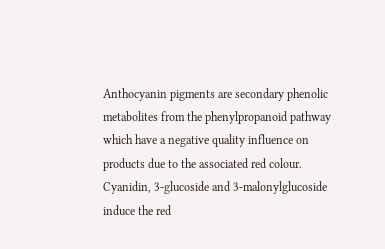Anthocyanin pigments are secondary phenolic metabolites from the phenylpropanoid pathway which have a negative quality influence on products due to the associated red colour. Cyanidin, 3-glucoside and 3-malonylglucoside induce the red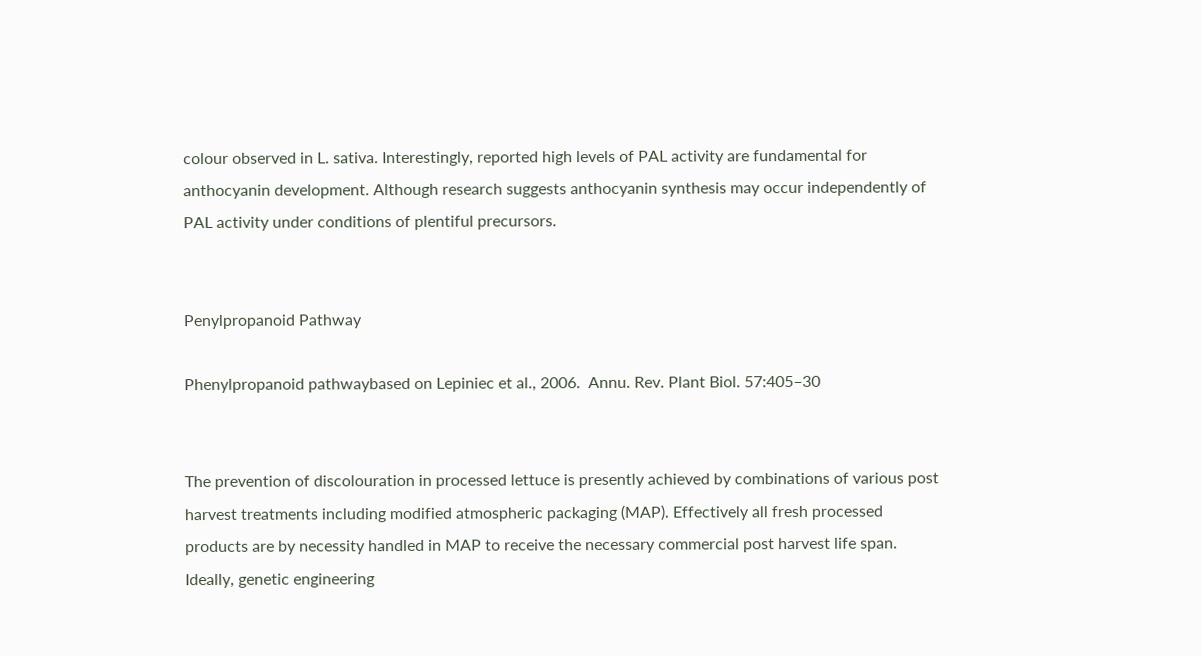colour observed in L. sativa. Interestingly, reported high levels of PAL activity are fundamental for anthocyanin development. Although research suggests anthocyanin synthesis may occur independently of PAL activity under conditions of plentiful precursors.


Penylpropanoid Pathway

Phenylpropanoid pathwaybased on Lepiniec et al., 2006.  Annu. Rev. Plant Biol. 57:405–30


The prevention of discolouration in processed lettuce is presently achieved by combinations of various post harvest treatments including modified atmospheric packaging (MAP). Effectively all fresh processed products are by necessity handled in MAP to receive the necessary commercial post harvest life span. Ideally, genetic engineering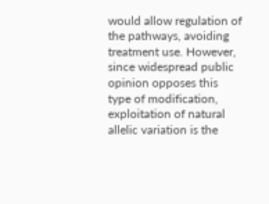would allow regulation of the pathways, avoiding treatment use. However, since widespread public opinion opposes this type of modification, exploitation of natural allelic variation is the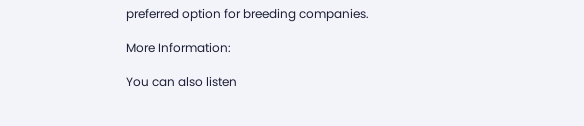preferred option for breeding companies.

More Information:

You can also listen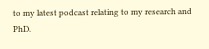to my latest podcast relating to my research and PhD.